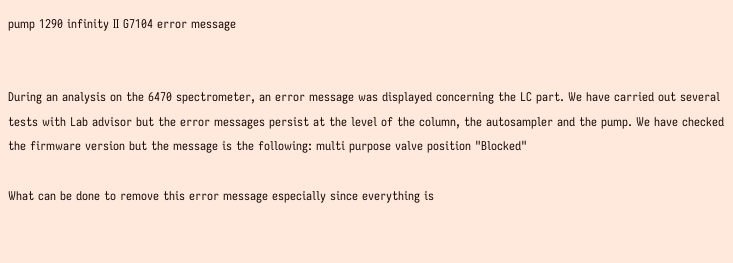pump 1290 infinity II G7104 error message


During an analysis on the 6470 spectrometer, an error message was displayed concerning the LC part. We have carried out several tests with Lab advisor but the error messages persist at the level of the column, the autosampler and the pump. We have checked the firmware version but the message is the following: multi purpose valve position "Blocked"

What can be done to remove this error message especially since everything is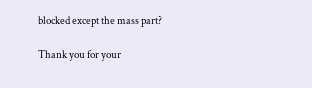blocked except the mass part?

Thank you for your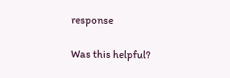response

Was this helpful?